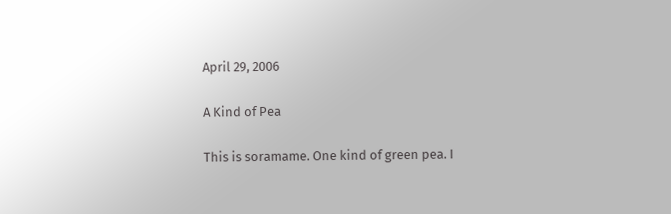April 29, 2006

A Kind of Pea

This is soramame. One kind of green pea. I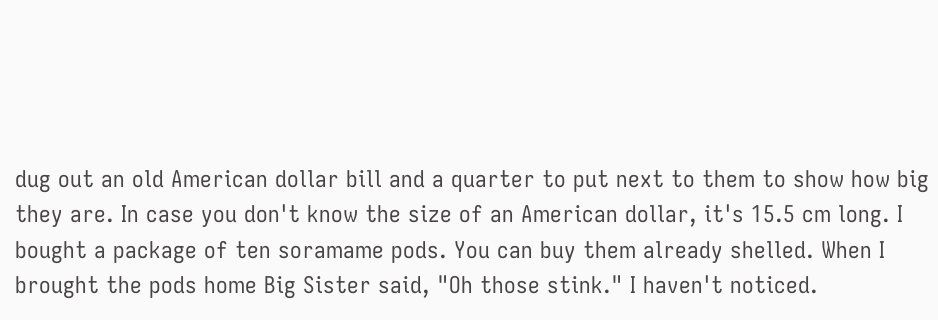dug out an old American dollar bill and a quarter to put next to them to show how big they are. In case you don't know the size of an American dollar, it's 15.5 cm long. I bought a package of ten soramame pods. You can buy them already shelled. When I brought the pods home Big Sister said, "Oh those stink." I haven't noticed.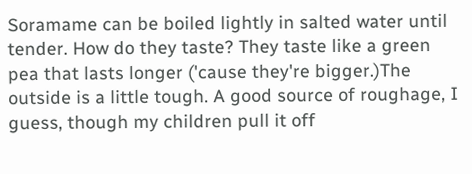Soramame can be boiled lightly in salted water until tender. How do they taste? They taste like a green pea that lasts longer ('cause they're bigger.)The outside is a little tough. A good source of roughage, I guess, though my children pull it off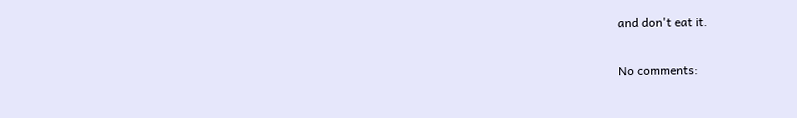and don't eat it.

No comments: